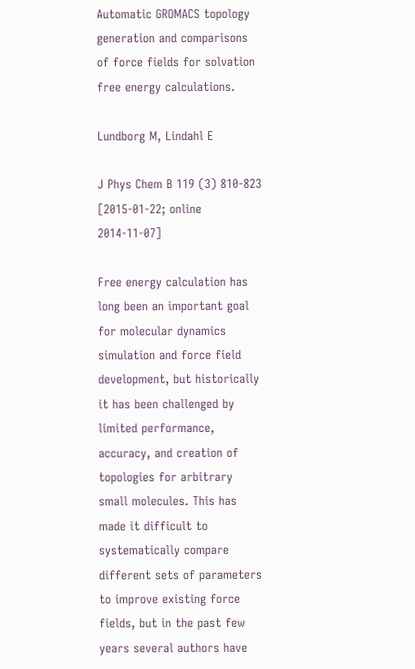Automatic GROMACS topology generation and comparisons of force fields for solvation free energy calculations.

Lundborg M, Lindahl E

J Phys Chem B 119 (3) 810-823 [2015-01-22; online 2014-11-07]

Free energy calculation has long been an important goal for molecular dynamics simulation and force field development, but historically it has been challenged by limited performance, accuracy, and creation of topologies for arbitrary small molecules. This has made it difficult to systematically compare different sets of parameters to improve existing force fields, but in the past few years several authors have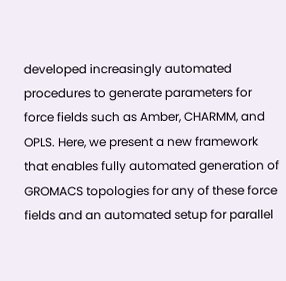developed increasingly automated procedures to generate parameters for force fields such as Amber, CHARMM, and OPLS. Here, we present a new framework that enables fully automated generation of GROMACS topologies for any of these force fields and an automated setup for parallel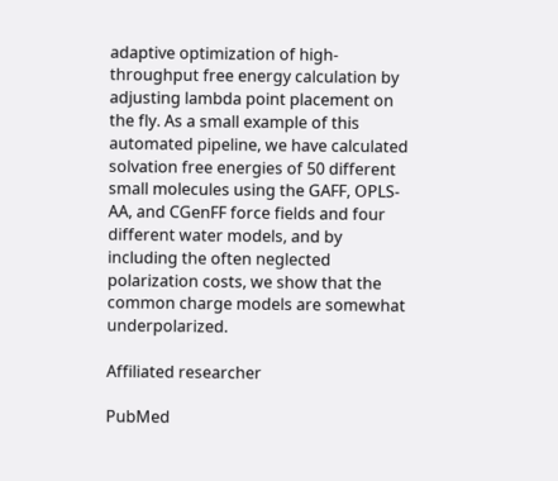adaptive optimization of high-throughput free energy calculation by adjusting lambda point placement on the fly. As a small example of this automated pipeline, we have calculated solvation free energies of 50 different small molecules using the GAFF, OPLS-AA, and CGenFF force fields and four different water models, and by including the often neglected polarization costs, we show that the common charge models are somewhat underpolarized.

Affiliated researcher

PubMed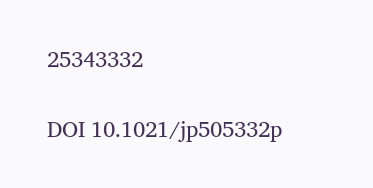25343332

DOI 10.1021/jp505332p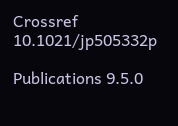Crossref 10.1021/jp505332p

Publications 9.5.0